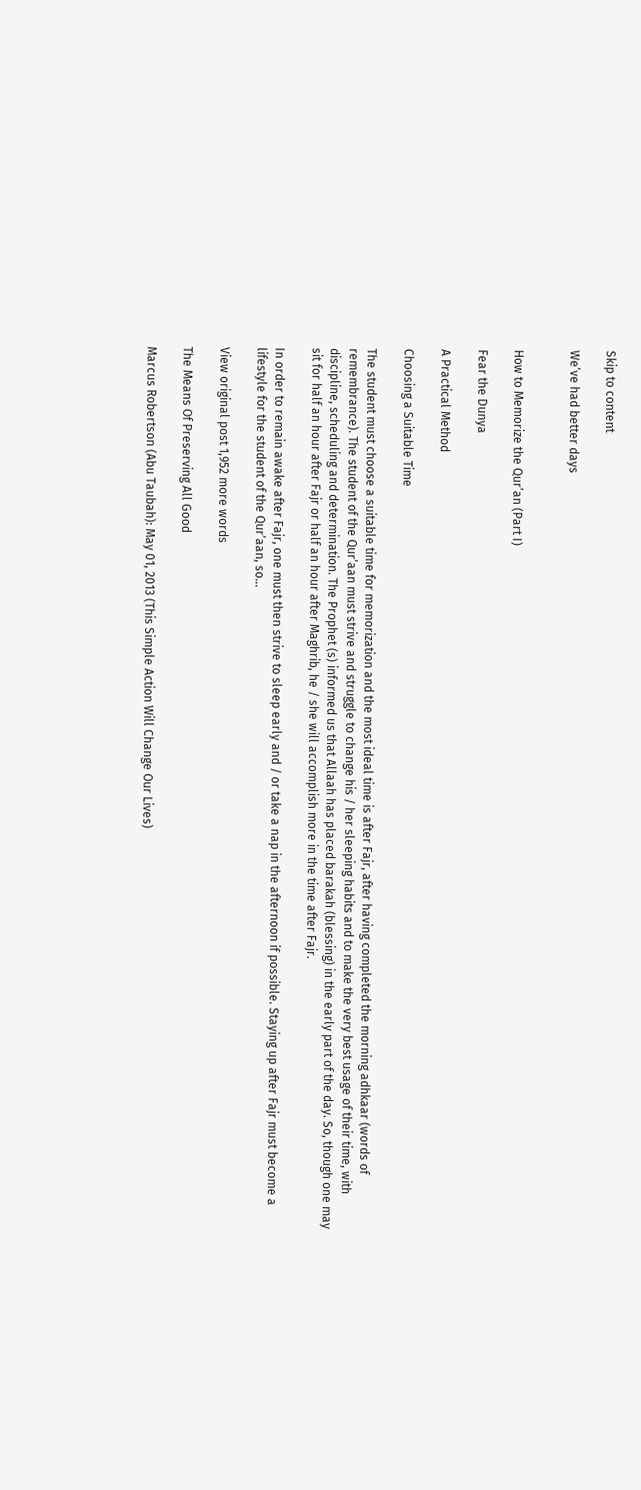Skip to content

We’ve had better days


How to Memorize the Qur’an (Part I)

Fear the Dunya

A Practical Method

Choosing a Suitable Time

The student must choose a suitable time for memorization and the most ideal time is after Fajr, after having completed the morning adhkaar (words of remembrance). The student of the Qur’aan must strive and struggle to change his / her sleeping habits and to make the very best usage of their time, with discipline, scheduling and determination. The Prophet (s) informed us that Allaah has placed barakah (blessing) in the early part of the day. So, though one may sit for half an hour after Fajr or half an hour after Maghrib, he / she will accomplish more in the time after Fajr.

In order to remain awake after Fajr, one must then strive to sleep early and / or take a nap in the afternoon if possible. Staying up after Fajr must become a lifestyle for the student of the Qur’aan, so…

View original post 1,952 more words

The Means Of Preserving All Good

Marcus Robertson (Abu Taubah): May 01, 2013 (This Simple Action Will Change Our Lives)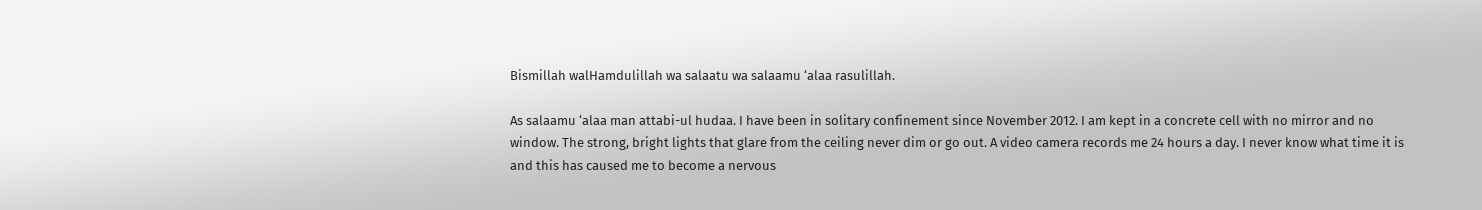Bismillah walHamdulillah wa salaatu wa salaamu ‘alaa rasulillah.

As salaamu ‘alaa man attabi-ul hudaa. I have been in solitary confinement since November 2012. I am kept in a concrete cell with no mirror and no window. The strong, bright lights that glare from the ceiling never dim or go out. A video camera records me 24 hours a day. I never know what time it is and this has caused me to become a nervous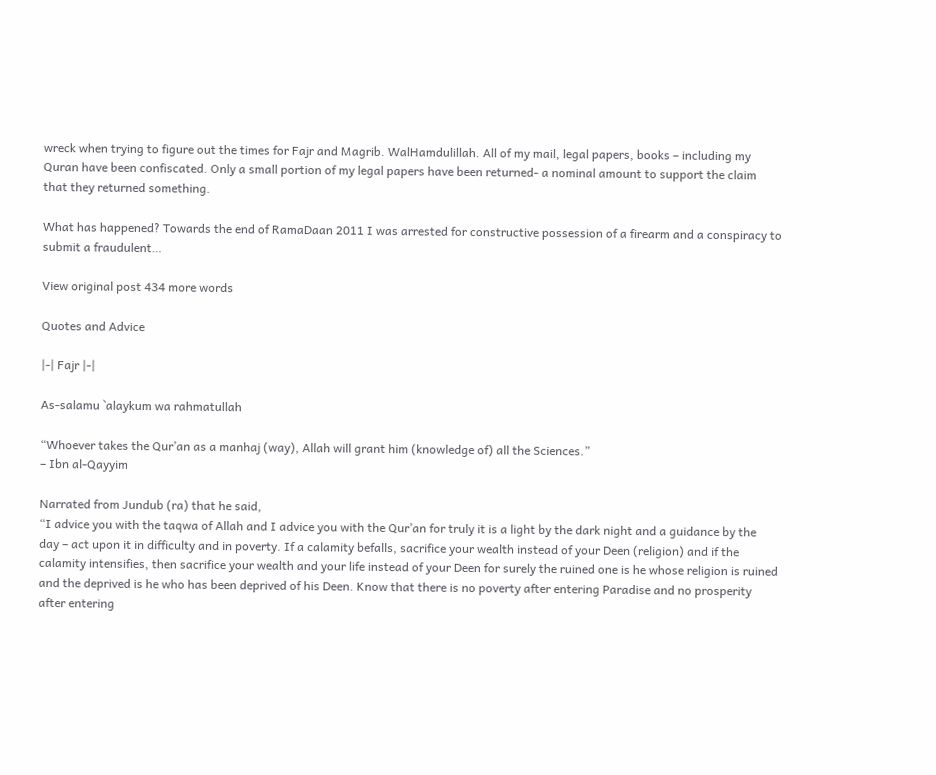wreck when trying to figure out the times for Fajr and Magrib. WalHamdulillah. All of my mail, legal papers, books – including my Quran have been confiscated. Only a small portion of my legal papers have been returned- a nominal amount to support the claim that they returned something.

What has happened? Towards the end of RamaDaan 2011 I was arrested for constructive possession of a firearm and a conspiracy to submit a fraudulent…

View original post 434 more words

Quotes and Advice

|-| Fajr |-|

As-salamu `alaykum wa rahmatullah

“Whoever takes the Qur’an as a manhaj (way), Allah will grant him (knowledge of) all the Sciences.”
– Ibn al-Qayyim

Narrated from Jundub (ra) that he said,
“I advice you with the taqwa of Allah and I advice you with the Qur’an for truly it is a light by the dark night and a guidance by the day – act upon it in difficulty and in poverty. If a calamity befalls, sacrifice your wealth instead of your Deen (religion) and if the calamity intensifies, then sacrifice your wealth and your life instead of your Deen for surely the ruined one is he whose religion is ruined and the deprived is he who has been deprived of his Deen. Know that there is no poverty after entering Paradise and no prosperity after entering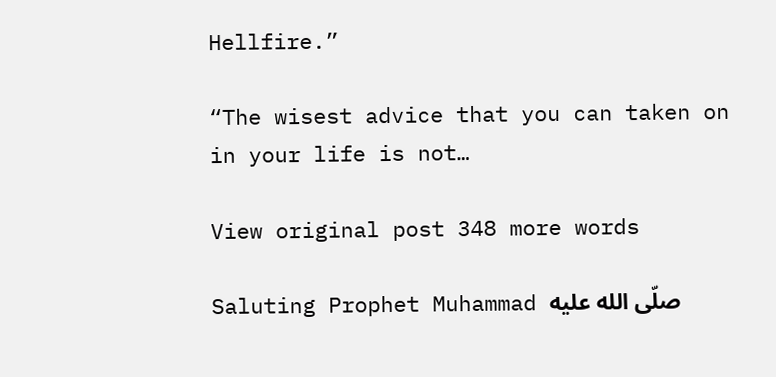Hellfire.”

“The wisest advice that you can taken on in your life is not…

View original post 348 more words

Saluting Prophet Muhammad صلّى الله عليه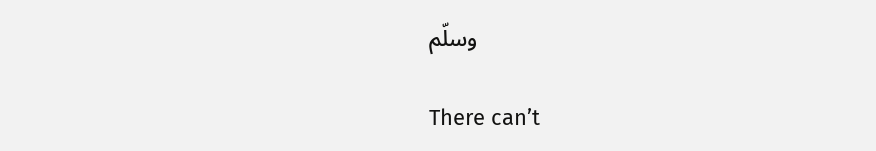وسلّم

There can’t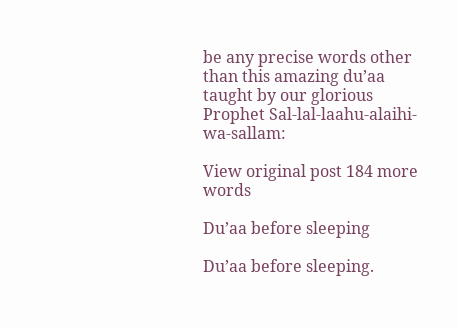be any precise words other than this amazing du’aa taught by our glorious Prophet Sal-lal-laahu-alaihi-wa-sallam:

View original post 184 more words

Du’aa before sleeping

Du’aa before sleeping.